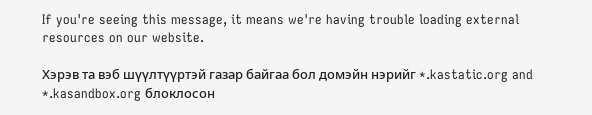If you're seeing this message, it means we're having trouble loading external resources on our website.

Хэрэв та вэб шүүлтүүртэй газар байгаа бол домэйн нэрийг *.kastatic.org and *.kasandbox.org блоклосон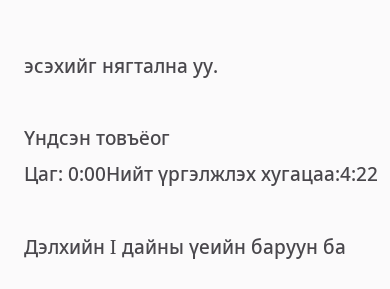эсэхийг нягтална уу.

Үндсэн товъёог
Цаг: 0:00Нийт үргэлжлэх хугацаа:4:22

Дэлхийн I дайны үеийн баруун ба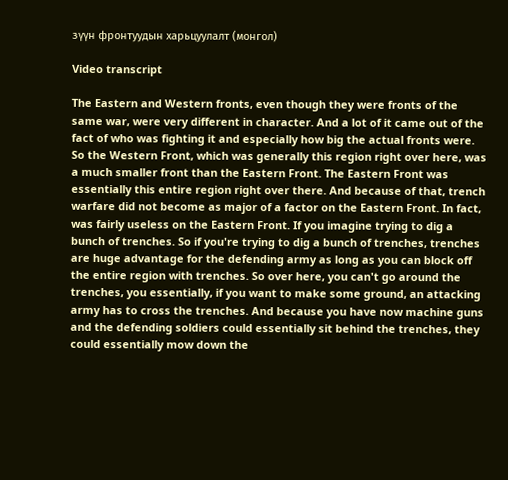зүүн фронтуудын харьцуулалт (монгол)

Video transcript

The Eastern and Western fronts, even though they were fronts of the same war, were very different in character. And a lot of it came out of the fact of who was fighting it and especially how big the actual fronts were. So the Western Front, which was generally this region right over here, was a much smaller front than the Eastern Front. The Eastern Front was essentially this entire region right over there. And because of that, trench warfare did not become as major of a factor on the Eastern Front. In fact, was fairly useless on the Eastern Front. If you imagine trying to dig a bunch of trenches. So if you're trying to dig a bunch of trenches, trenches are huge advantage for the defending army as long as you can block off the entire region with trenches. So over here, you can't go around the trenches, you essentially, if you want to make some ground, an attacking army has to cross the trenches. And because you have now machine guns and the defending soldiers could essentially sit behind the trenches, they could essentially mow down the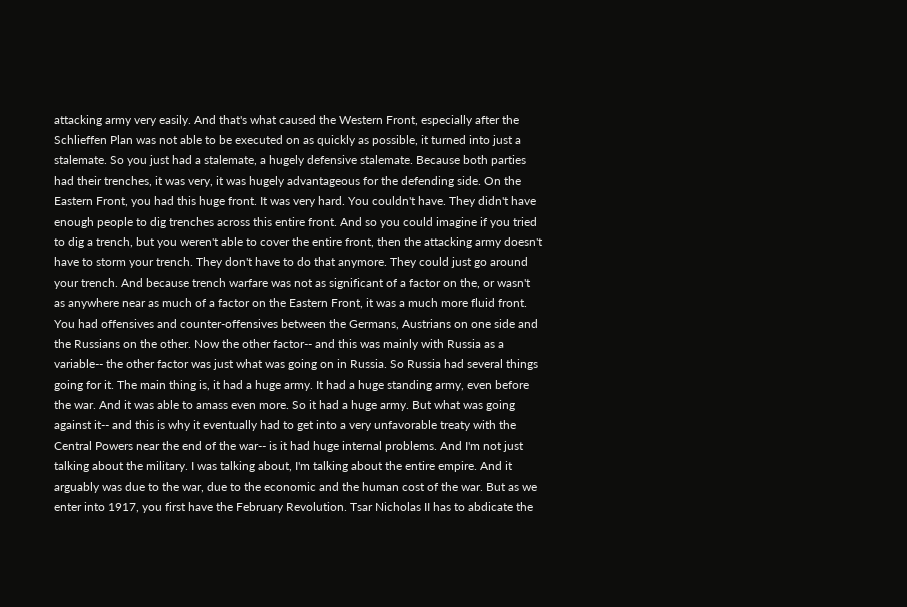attacking army very easily. And that's what caused the Western Front, especially after the Schlieffen Plan was not able to be executed on as quickly as possible, it turned into just a stalemate. So you just had a stalemate, a hugely defensive stalemate. Because both parties had their trenches, it was very, it was hugely advantageous for the defending side. On the Eastern Front, you had this huge front. It was very hard. You couldn't have. They didn't have enough people to dig trenches across this entire front. And so you could imagine if you tried to dig a trench, but you weren't able to cover the entire front, then the attacking army doesn't have to storm your trench. They don't have to do that anymore. They could just go around your trench. And because trench warfare was not as significant of a factor on the, or wasn't as anywhere near as much of a factor on the Eastern Front, it was a much more fluid front. You had offensives and counter-offensives between the Germans, Austrians on one side and the Russians on the other. Now the other factor-- and this was mainly with Russia as a variable-- the other factor was just what was going on in Russia. So Russia had several things going for it. The main thing is, it had a huge army. It had a huge standing army, even before the war. And it was able to amass even more. So it had a huge army. But what was going against it-- and this is why it eventually had to get into a very unfavorable treaty with the Central Powers near the end of the war-- is it had huge internal problems. And I'm not just talking about the military. I was talking about, I'm talking about the entire empire. And it arguably was due to the war, due to the economic and the human cost of the war. But as we enter into 1917, you first have the February Revolution. Tsar Nicholas II has to abdicate the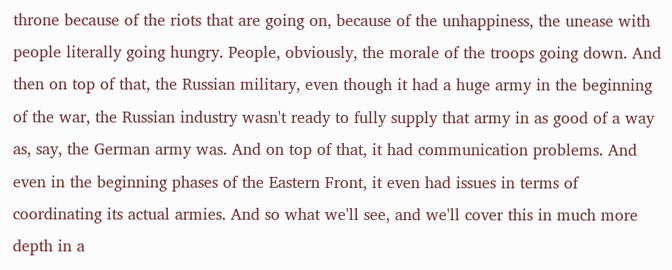throne because of the riots that are going on, because of the unhappiness, the unease with people literally going hungry. People, obviously, the morale of the troops going down. And then on top of that, the Russian military, even though it had a huge army in the beginning of the war, the Russian industry wasn't ready to fully supply that army in as good of a way as, say, the German army was. And on top of that, it had communication problems. And even in the beginning phases of the Eastern Front, it even had issues in terms of coordinating its actual armies. And so what we'll see, and we'll cover this in much more depth in a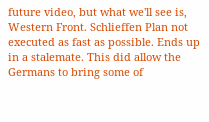future video, but what we'll see is, Western Front. Schlieffen Plan not executed as fast as possible. Ends up in a stalemate. This did allow the Germans to bring some of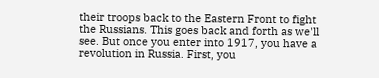their troops back to the Eastern Front to fight the Russians. This goes back and forth as we'll see. But once you enter into 1917, you have a revolution in Russia. First, you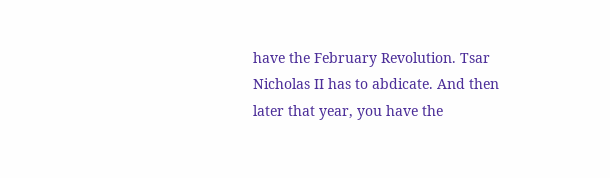have the February Revolution. Tsar Nicholas II has to abdicate. And then later that year, you have the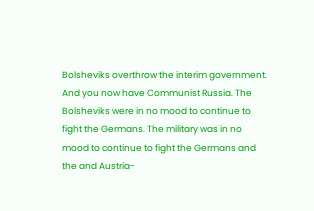Bolsheviks overthrow the interim government. And you now have Communist Russia. The Bolsheviks were in no mood to continue to fight the Germans. The military was in no mood to continue to fight the Germans and the and Austria-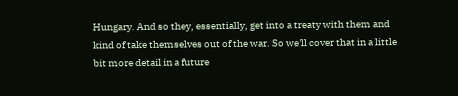Hungary. And so they, essentially, get into a treaty with them and kind of take themselves out of the war. So we'll cover that in a little bit more detail in a future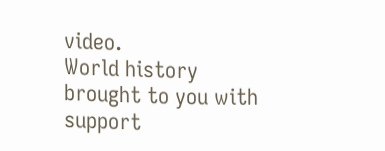video.
World history brought to you with support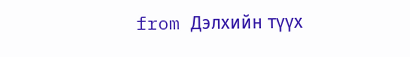from Дэлхийн түүх